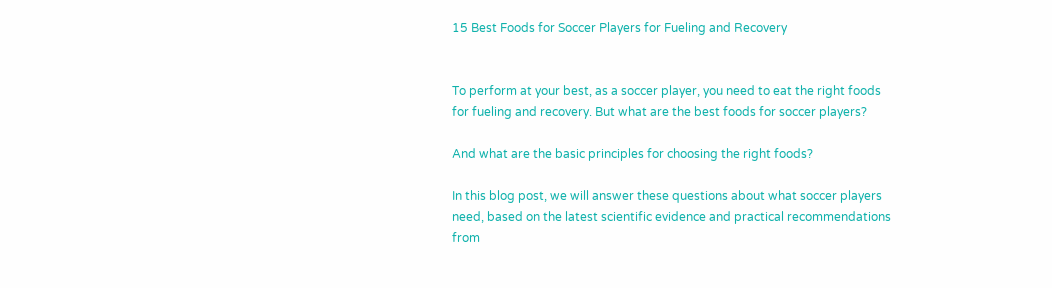15 Best Foods for Soccer Players for Fueling and Recovery


To perform at your best, as a soccer player, you need to eat the right foods for fueling and recovery. But what are the best foods for soccer players?

And what are the basic principles for choosing the right foods?

In this blog post, we will answer these questions about what soccer players need, based on the latest scientific evidence and practical recommendations from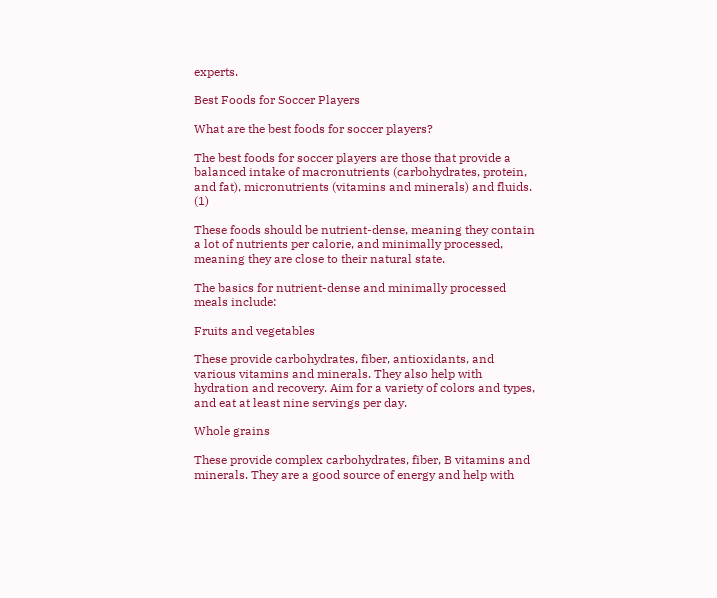experts.

Best Foods for Soccer Players

What are the best foods for soccer players?

The best foods for soccer players are those that provide a balanced intake of macronutrients (carbohydrates, protein, and fat), micronutrients (vitamins and minerals) and fluids. (1)

These foods should be nutrient-dense, meaning they contain a lot of nutrients per calorie, and minimally processed, meaning they are close to their natural state.

The basics for nutrient-dense and minimally processed meals include:

Fruits and vegetables

These provide carbohydrates, fiber, antioxidants, and various vitamins and minerals. They also help with hydration and recovery. Aim for a variety of colors and types, and eat at least nine servings per day.

Whole grains

These provide complex carbohydrates, fiber, B vitamins and minerals. They are a good source of energy and help with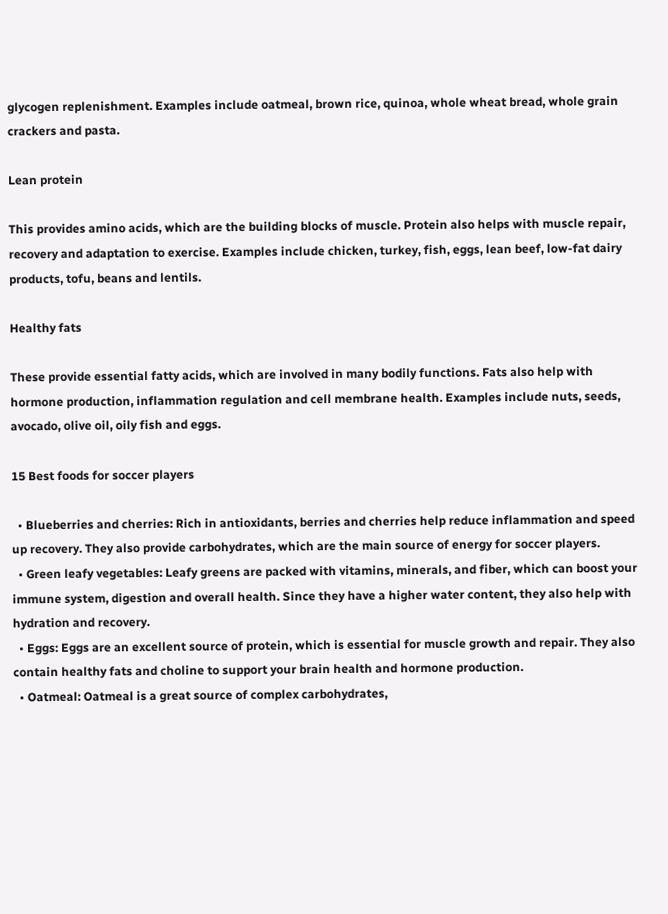glycogen replenishment. Examples include oatmeal, brown rice, quinoa, whole wheat bread, whole grain crackers and pasta.

Lean protein

This provides amino acids, which are the building blocks of muscle. Protein also helps with muscle repair, recovery and adaptation to exercise. Examples include chicken, turkey, fish, eggs, lean beef, low-fat dairy products, tofu, beans and lentils.

Healthy fats

These provide essential fatty acids, which are involved in many bodily functions. Fats also help with hormone production, inflammation regulation and cell membrane health. Examples include nuts, seeds, avocado, olive oil, oily fish and eggs.

15 Best foods for soccer players

  • Blueberries and cherries: Rich in antioxidants, berries and cherries help reduce inflammation and speed up recovery. They also provide carbohydrates, which are the main source of energy for soccer players.
  • Green leafy vegetables: Leafy greens are packed with vitamins, minerals, and fiber, which can boost your immune system, digestion and overall health. Since they have a higher water content, they also help with hydration and recovery.
  • Eggs: Eggs are an excellent source of protein, which is essential for muscle growth and repair. They also contain healthy fats and choline to support your brain health and hormone production.
  • Oatmeal: Oatmeal is a great source of complex carbohydrates,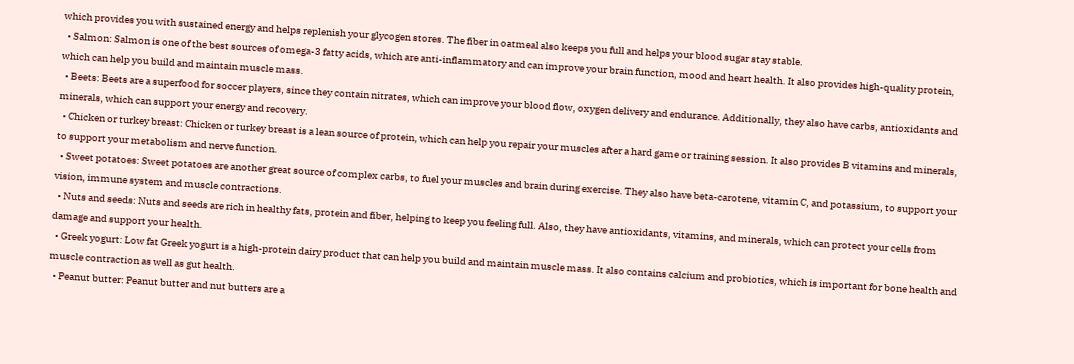which provides you with sustained energy and helps replenish your glycogen stores. The fiber in oatmeal also keeps you full and helps your blood sugar stay stable.
  • Salmon: Salmon is one of the best sources of omega-3 fatty acids, which are anti-inflammatory and can improve your brain function, mood and heart health. It also provides high-quality protein, which can help you build and maintain muscle mass.
  • Beets: Beets are a superfood for soccer players, since they contain nitrates, which can improve your blood flow, oxygen delivery and endurance. Additionally, they also have carbs, antioxidants and minerals, which can support your energy and recovery.
  • Chicken or turkey breast: Chicken or turkey breast is a lean source of protein, which can help you repair your muscles after a hard game or training session. It also provides B vitamins and minerals, to support your metabolism and nerve function.
  • Sweet potatoes: Sweet potatoes are another great source of complex carbs, to fuel your muscles and brain during exercise. They also have beta-carotene, vitamin C, and potassium, to support your vision, immune system and muscle contractions.
  • Nuts and seeds: Nuts and seeds are rich in healthy fats, protein and fiber, helping to keep you feeling full. Also, they have antioxidants, vitamins, and minerals, which can protect your cells from damage and support your health.
  • Greek yogurt: Low fat Greek yogurt is a high-protein dairy product that can help you build and maintain muscle mass. It also contains calcium and probiotics, which is important for bone health and muscle contraction as well as gut health.
  • Peanut butter: Peanut butter and nut butters are a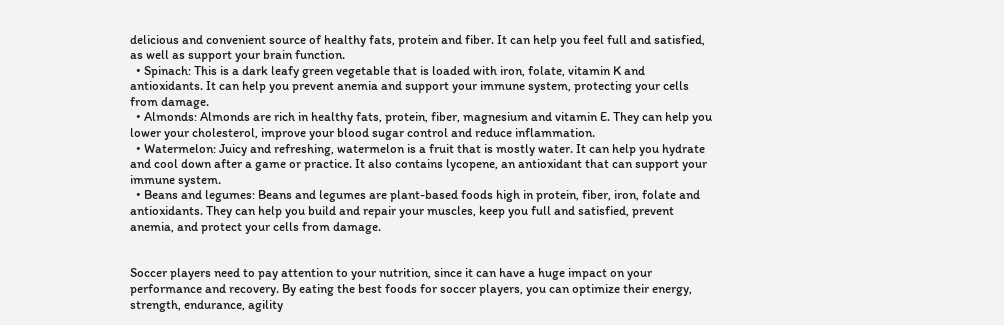delicious and convenient source of healthy fats, protein and fiber. It can help you feel full and satisfied, as well as support your brain function.
  • Spinach: This is a dark leafy green vegetable that is loaded with iron, folate, vitamin K and antioxidants. It can help you prevent anemia and support your immune system, protecting your cells from damage.
  • Almonds: Almonds are rich in healthy fats, protein, fiber, magnesium and vitamin E. They can help you lower your cholesterol, improve your blood sugar control and reduce inflammation.
  • Watermelon: Juicy and refreshing, watermelon is a fruit that is mostly water. It can help you hydrate and cool down after a game or practice. It also contains lycopene, an antioxidant that can support your immune system.
  • Beans and legumes: Beans and legumes are plant-based foods high in protein, fiber, iron, folate and antioxidants. They can help you build and repair your muscles, keep you full and satisfied, prevent anemia, and protect your cells from damage.


Soccer players need to pay attention to your nutrition, since it can have a huge impact on your performance and recovery. By eating the best foods for soccer players, you can optimize their energy, strength, endurance, agility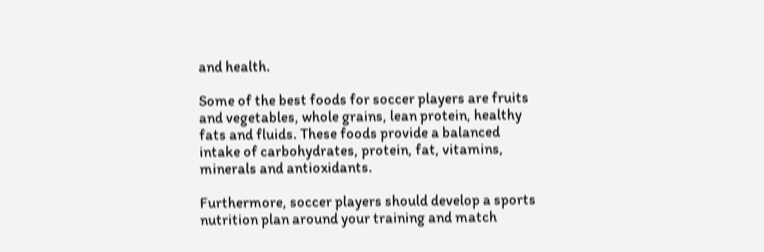and health.

Some of the best foods for soccer players are fruits and vegetables, whole grains, lean protein, healthy fats and fluids. These foods provide a balanced intake of carbohydrates, protein, fat, vitamins, minerals and antioxidants.

Furthermore, soccer players should develop a sports nutrition plan around your training and match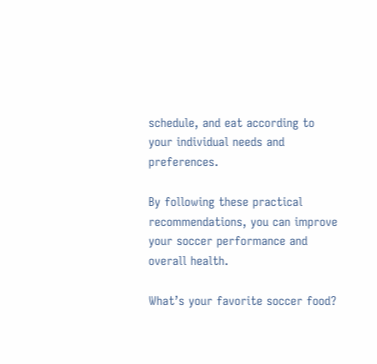schedule, and eat according to your individual needs and preferences.

By following these practical recommendations, you can improve your soccer performance and overall health.

What’s your favorite soccer food?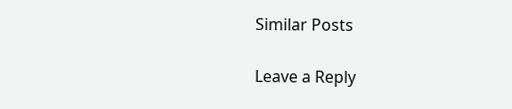Similar Posts

Leave a Reply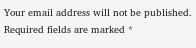Your email address will not be published. Required fields are marked *